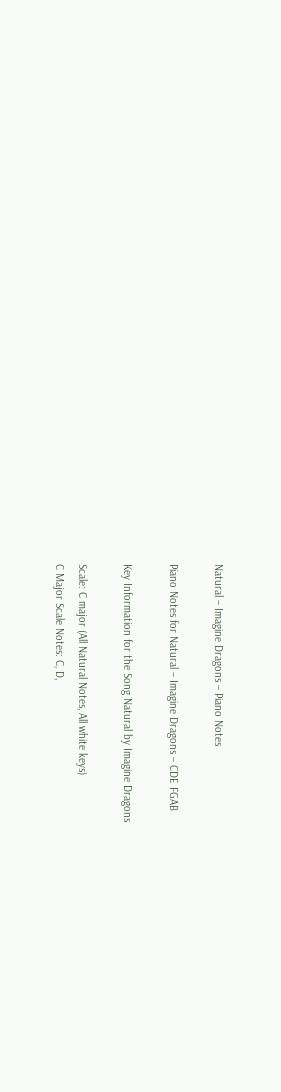Natural – Imagine Dragons – Piano Notes

Piano Notes for Natural – Imagine Dragons – CDE FGAB

Key Information for the Song Natural by Imagine Dragons

Scale: C major (All Natural Notes, All white keys)
C Major Scale Notes: C, D,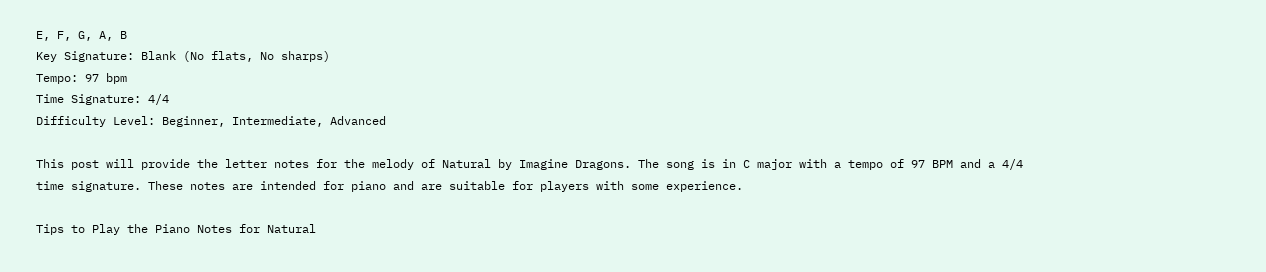E, F, G, A, B
Key Signature: Blank (No flats, No sharps)
Tempo: 97 bpm
Time Signature: 4/4
Difficulty Level: Beginner, Intermediate, Advanced

This post will provide the letter notes for the melody of Natural by Imagine Dragons. The song is in C major with a tempo of 97 BPM and a 4/4 time signature. These notes are intended for piano and are suitable for players with some experience.

Tips to Play the Piano Notes for Natural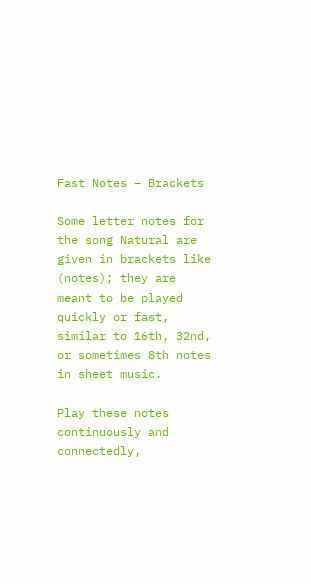Fast Notes – Brackets

Some letter notes for the song Natural are given in brackets like (notes); they are meant to be played quickly or fast, similar to 16th, 32nd, or sometimes 8th notes in sheet music.

Play these notes continuously and connectedly,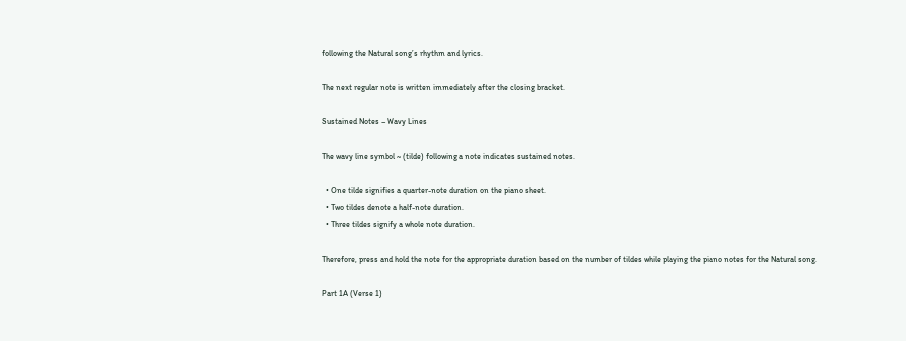following the Natural song’s rhythm and lyrics.

The next regular note is written immediately after the closing bracket.

Sustained Notes – Wavy Lines

The wavy line symbol ~ (tilde) following a note indicates sustained notes.

  • One tilde signifies a quarter-note duration on the piano sheet.
  • Two tildes denote a half-note duration.
  • Three tildes signify a whole note duration.

Therefore, press and hold the note for the appropriate duration based on the number of tildes while playing the piano notes for the Natural song.

Part 1A (Verse 1)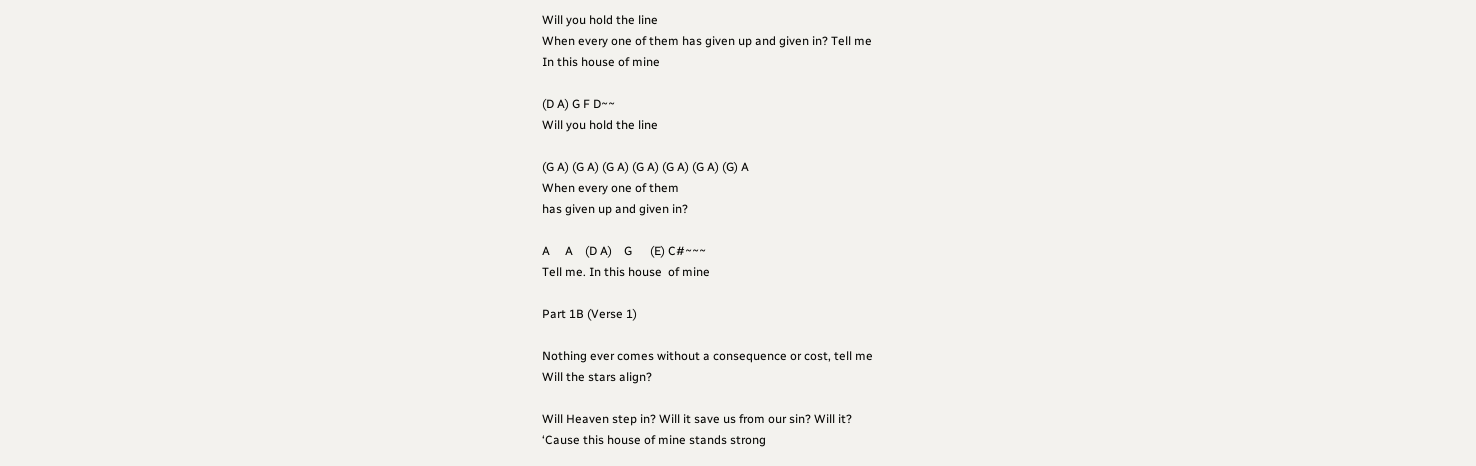Will you hold the line
When every one of them has given up and given in? Tell me
In this house of mine

(D A) G F D~~
Will you hold the line

(G A) (G A) (G A) (G A) (G A) (G A) (G) A
When every one of them
has given up and given in?

A     A    (D A)    G      (E) C#~~~
Tell me. In this house  of mine

Part 1B (Verse 1)

Nothing ever comes without a consequence or cost, tell me
Will the stars align?

Will Heaven step in? Will it save us from our sin? Will it?
‘Cause this house of mine stands strong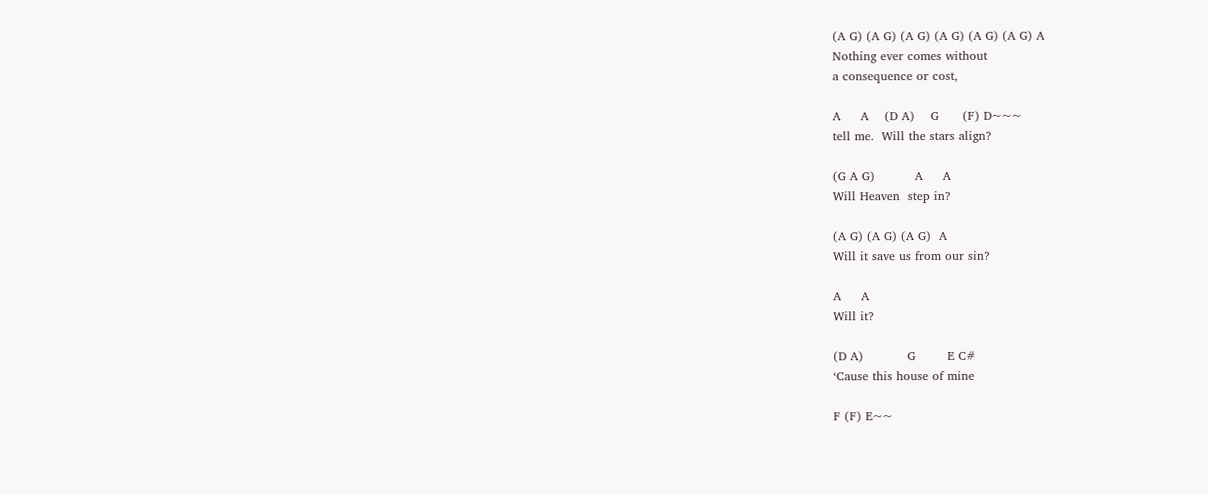(A G) (A G) (A G) (A G) (A G) (A G) A
Nothing ever comes without
a consequence or cost,

A     A    (D A)    G      (F) D~~~
tell me.  Will the stars align?

(G A G)          A     A
Will Heaven  step in?

(A G) (A G) (A G)  A
Will it save us from our sin?

A     A
Will it?

(D A)           G        E C#
‘Cause this house of mine

F (F) E~~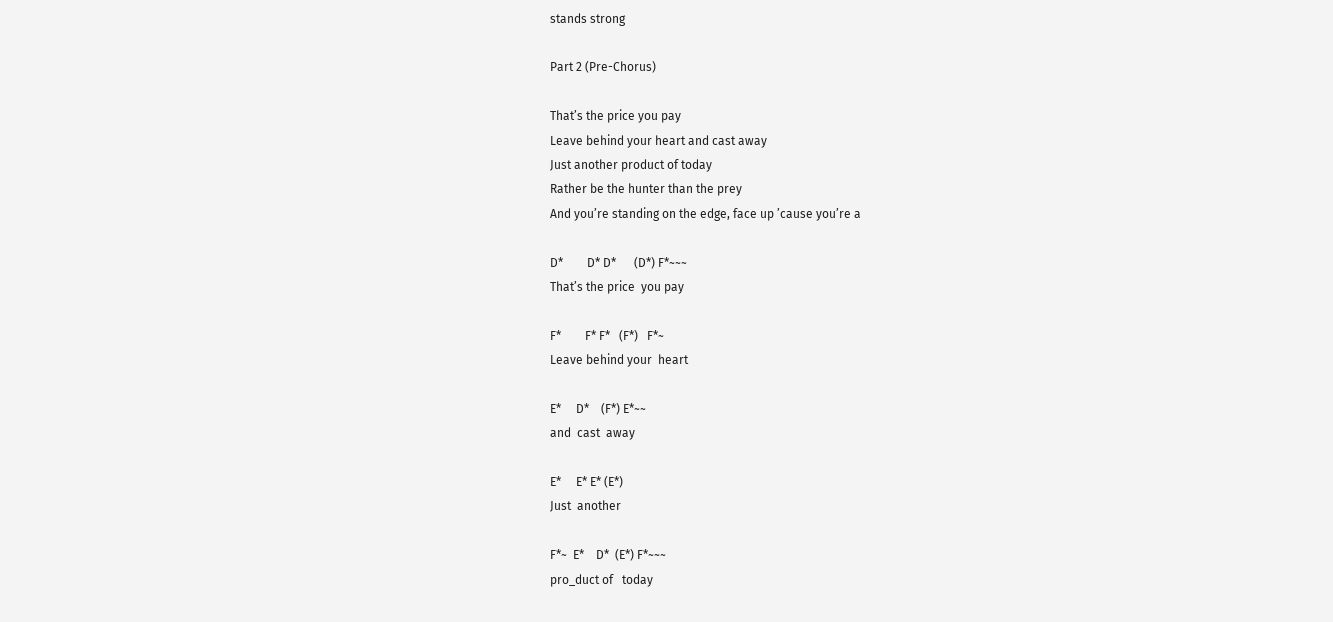stands strong

Part 2 (Pre-Chorus)

That’s the price you pay
Leave behind your heart and cast away
Just another product of today
Rather be the hunter than the prey
And you’re standing on the edge, face up ’cause you’re a

D*        D* D*      (D*) F*~~~
That’s the price  you pay

F*        F* F*   (F*)   F*~
Leave behind your  heart

E*     D*    (F*) E*~~
and  cast  away

E*     E* E* (E*)
Just  another

F*~  E*    D*  (E*) F*~~~
pro_duct of   today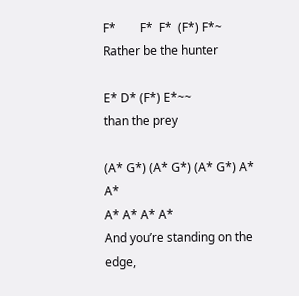F*        F*  F*  (F*) F*~
Rather be the hunter

E* D* (F*) E*~~
than the prey

(A* G*) (A* G*) (A* G*) A* A*
A* A* A* A*
And you’re standing on the edge,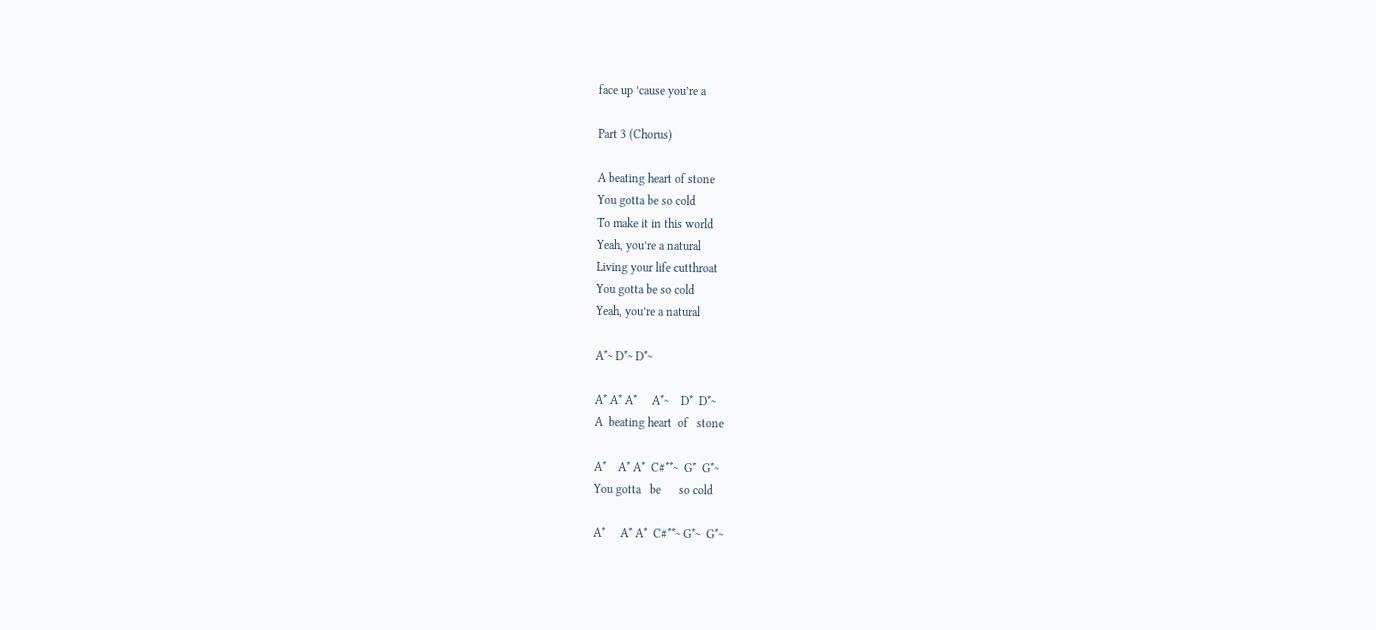face up ’cause you’re a

Part 3 (Chorus)

A beating heart of stone
You gotta be so cold
To make it in this world
Yeah, you’re a natural
Living your life cutthroat
You gotta be so cold
Yeah, you’re a natural

A*~ D*~ D*~

A* A* A*     A*~    D*  D*~
A  beating heart  of   stone

A*    A* A*  C#**~  G*  G*~
You gotta   be      so cold

A*     A* A*  C#**~ G*~  G*~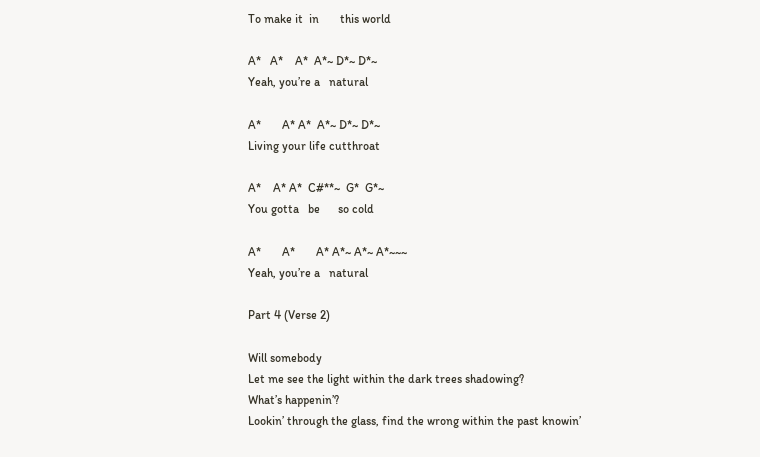To make it  in       this world

A*   A*    A*  A*~ D*~ D*~
Yeah, you’re a   natural

A*       A* A*  A*~ D*~ D*~
Living your life cutthroat

A*    A* A*  C#**~  G*  G*~
You gotta   be      so cold

A*       A*       A* A*~ A*~ A*~~~
Yeah, you’re a   natural

Part 4 (Verse 2)

Will somebody
Let me see the light within the dark trees shadowing?
What’s happenin’?
Lookin’ through the glass, find the wrong within the past knowin’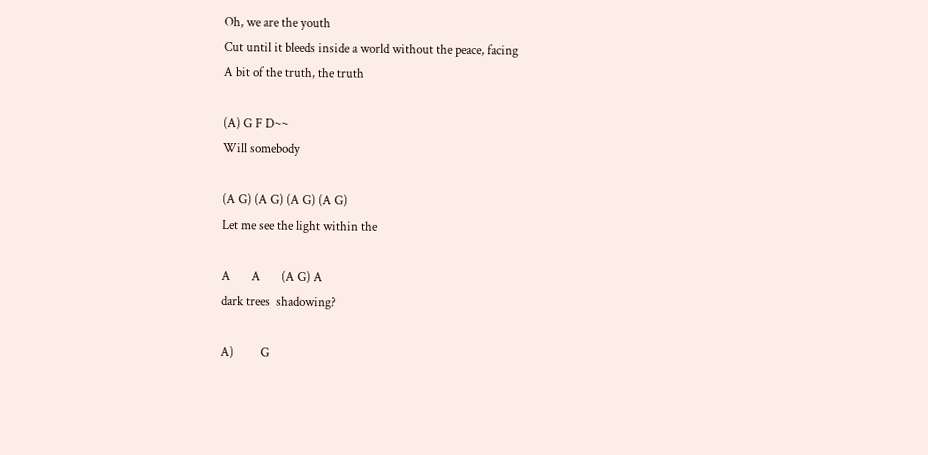Oh, we are the youth
Cut until it bleeds inside a world without the peace, facing
A bit of the truth, the truth

(A) G F D~~
Will somebody

(A G) (A G) (A G) (A G)
Let me see the light within the

A       A       (A G) A
dark trees  shadowing?

A)         G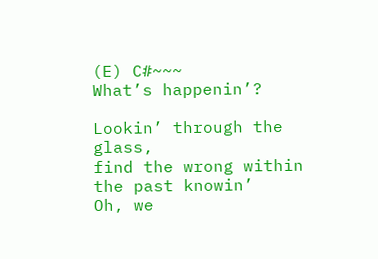(E) C#~~~
What’s happenin’?

Lookin’ through the glass,
find the wrong within the past knowin’
Oh, we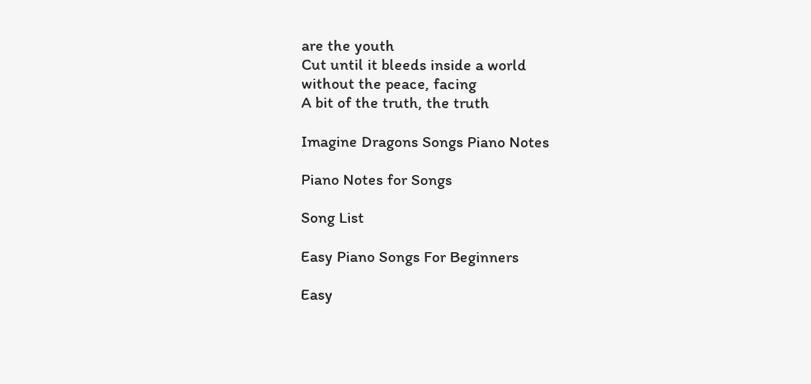are the youth
Cut until it bleeds inside a world
without the peace, facing
A bit of the truth, the truth

Imagine Dragons Songs Piano Notes

Piano Notes for Songs

Song List

Easy Piano Songs For Beginners

Easy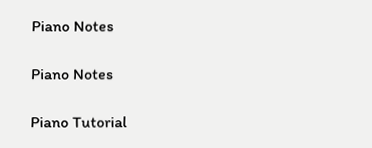Piano Notes

Piano Notes

Piano Tutorial